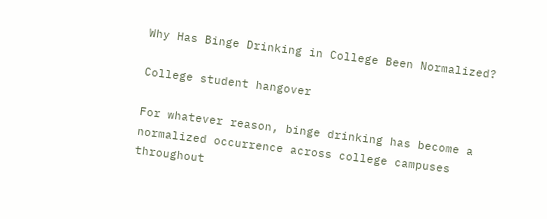Why Has Binge Drinking in College Been Normalized?

College student hangover

For whatever reason, binge drinking has become a normalized occurrence across college campuses throughout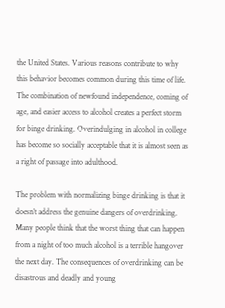the United States. Various reasons contribute to why this behavior becomes common during this time of life. The combination of newfound independence, coming of age, and easier access to alcohol creates a perfect storm for binge drinking. Overindulging in alcohol in college has become so socially acceptable that it is almost seen as a right of passage into adulthood.

The problem with normalizing binge drinking is that it doesn’t address the genuine dangers of overdrinking. Many people think that the worst thing that can happen from a night of too much alcohol is a terrible hangover the next day. The consequences of overdrinking can be disastrous and deadly and young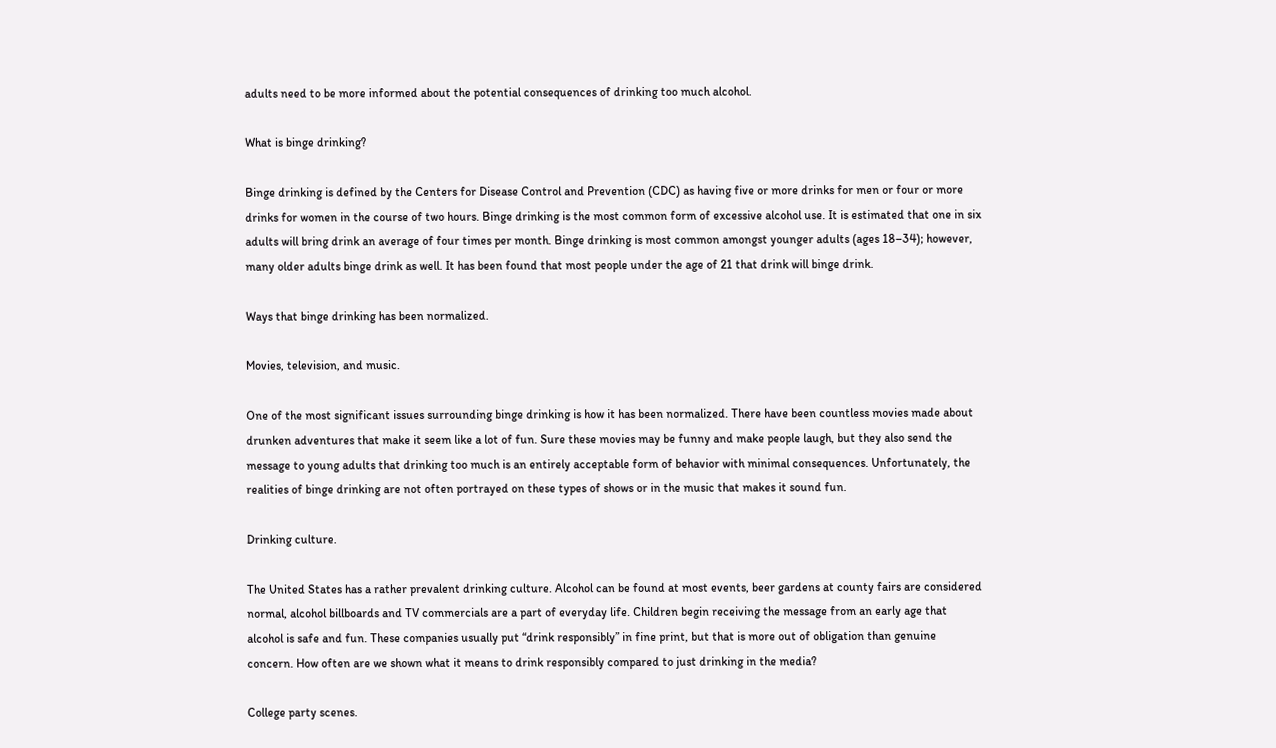adults need to be more informed about the potential consequences of drinking too much alcohol.

What is binge drinking?

Binge drinking is defined by the Centers for Disease Control and Prevention (CDC) as having five or more drinks for men or four or more drinks for women in the course of two hours. Binge drinking is the most common form of excessive alcohol use. It is estimated that one in six adults will bring drink an average of four times per month. Binge drinking is most common amongst younger adults (ages 18–34); however, many older adults binge drink as well. It has been found that most people under the age of 21 that drink will binge drink.

Ways that binge drinking has been normalized.

Movies, television, and music.

One of the most significant issues surrounding binge drinking is how it has been normalized. There have been countless movies made about drunken adventures that make it seem like a lot of fun. Sure these movies may be funny and make people laugh, but they also send the message to young adults that drinking too much is an entirely acceptable form of behavior with minimal consequences. Unfortunately, the realities of binge drinking are not often portrayed on these types of shows or in the music that makes it sound fun.

Drinking culture.

The United States has a rather prevalent drinking culture. Alcohol can be found at most events, beer gardens at county fairs are considered normal, alcohol billboards and TV commercials are a part of everyday life. Children begin receiving the message from an early age that alcohol is safe and fun. These companies usually put “drink responsibly” in fine print, but that is more out of obligation than genuine concern. How often are we shown what it means to drink responsibly compared to just drinking in the media?

College party scenes.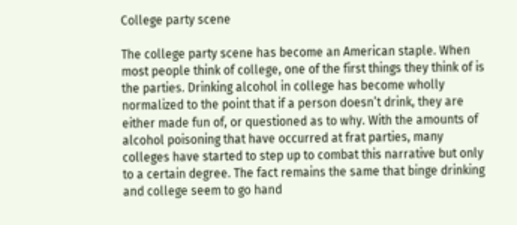College party scene

The college party scene has become an American staple. When most people think of college, one of the first things they think of is the parties. Drinking alcohol in college has become wholly normalized to the point that if a person doesn’t drink, they are either made fun of, or questioned as to why. With the amounts of alcohol poisoning that have occurred at frat parties, many colleges have started to step up to combat this narrative but only to a certain degree. The fact remains the same that binge drinking and college seem to go hand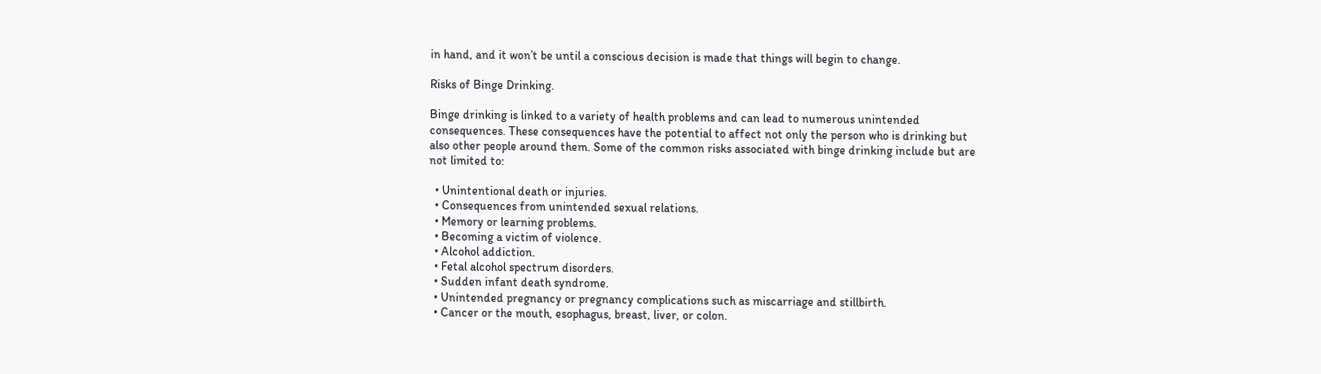in hand, and it won’t be until a conscious decision is made that things will begin to change.

Risks of Binge Drinking.

Binge drinking is linked to a variety of health problems and can lead to numerous unintended consequences. These consequences have the potential to affect not only the person who is drinking but also other people around them. Some of the common risks associated with binge drinking include but are not limited to:

  • Unintentional death or injuries.
  • Consequences from unintended sexual relations.
  • Memory or learning problems.
  • Becoming a victim of violence.
  • Alcohol addiction.
  • Fetal alcohol spectrum disorders.
  • Sudden infant death syndrome.
  • Unintended pregnancy or pregnancy complications such as miscarriage and stillbirth.
  • Cancer or the mouth, esophagus, breast, liver, or colon.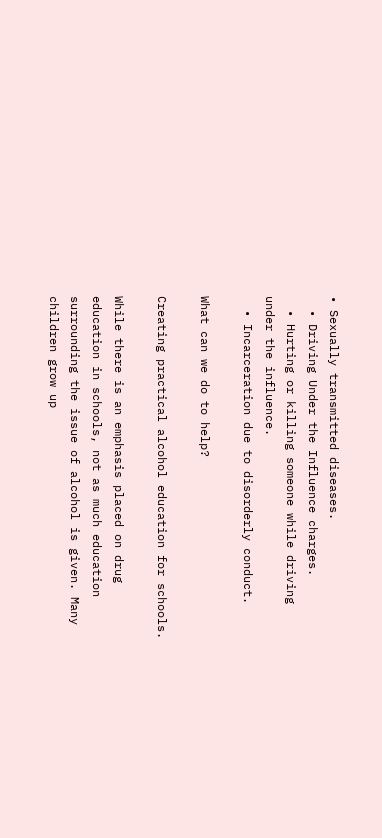• Sexually transmitted diseases.
  • Driving Under the Influence charges.
  • Hurting or killing someone while driving under the influence.
  • Incarceration due to disorderly conduct.

What can we do to help?

Creating practical alcohol education for schools.

While there is an emphasis placed on drug education in schools, not as much education surrounding the issue of alcohol is given. Many children grow up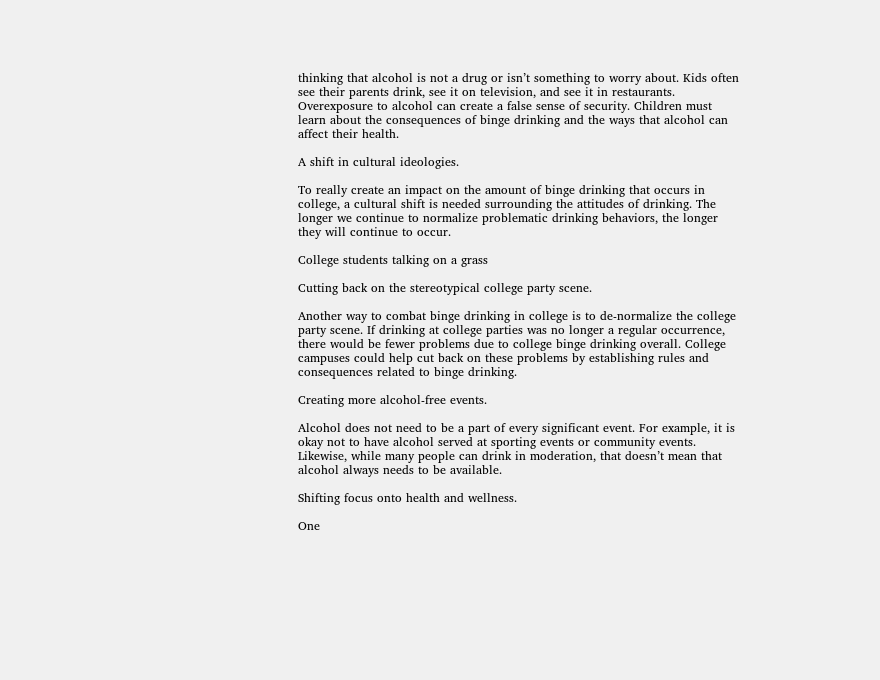thinking that alcohol is not a drug or isn’t something to worry about. Kids often see their parents drink, see it on television, and see it in restaurants. Overexposure to alcohol can create a false sense of security. Children must learn about the consequences of binge drinking and the ways that alcohol can affect their health.

A shift in cultural ideologies.

To really create an impact on the amount of binge drinking that occurs in college, a cultural shift is needed surrounding the attitudes of drinking. The longer we continue to normalize problematic drinking behaviors, the longer they will continue to occur.

College students talking on a grass

Cutting back on the stereotypical college party scene.

Another way to combat binge drinking in college is to de-normalize the college party scene. If drinking at college parties was no longer a regular occurrence, there would be fewer problems due to college binge drinking overall. College campuses could help cut back on these problems by establishing rules and consequences related to binge drinking.

Creating more alcohol-free events.

Alcohol does not need to be a part of every significant event. For example, it is okay not to have alcohol served at sporting events or community events. Likewise, while many people can drink in moderation, that doesn’t mean that alcohol always needs to be available.

Shifting focus onto health and wellness.

One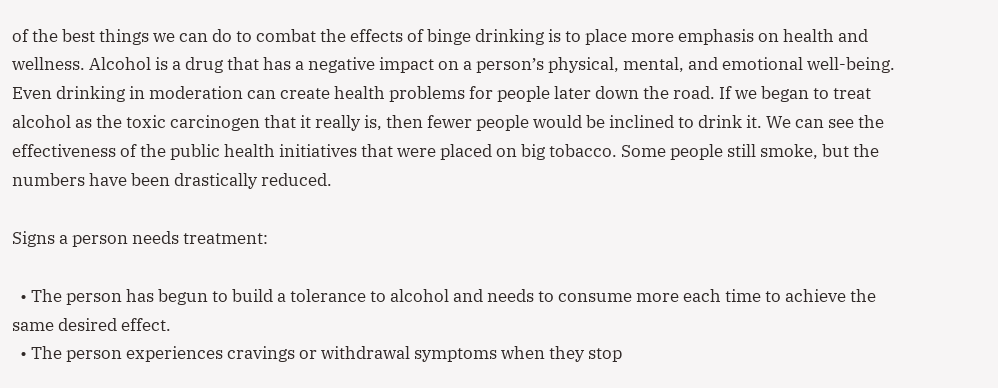of the best things we can do to combat the effects of binge drinking is to place more emphasis on health and wellness. Alcohol is a drug that has a negative impact on a person’s physical, mental, and emotional well-being. Even drinking in moderation can create health problems for people later down the road. If we began to treat alcohol as the toxic carcinogen that it really is, then fewer people would be inclined to drink it. We can see the effectiveness of the public health initiatives that were placed on big tobacco. Some people still smoke, but the numbers have been drastically reduced.

Signs a person needs treatment:

  • The person has begun to build a tolerance to alcohol and needs to consume more each time to achieve the same desired effect.
  • The person experiences cravings or withdrawal symptoms when they stop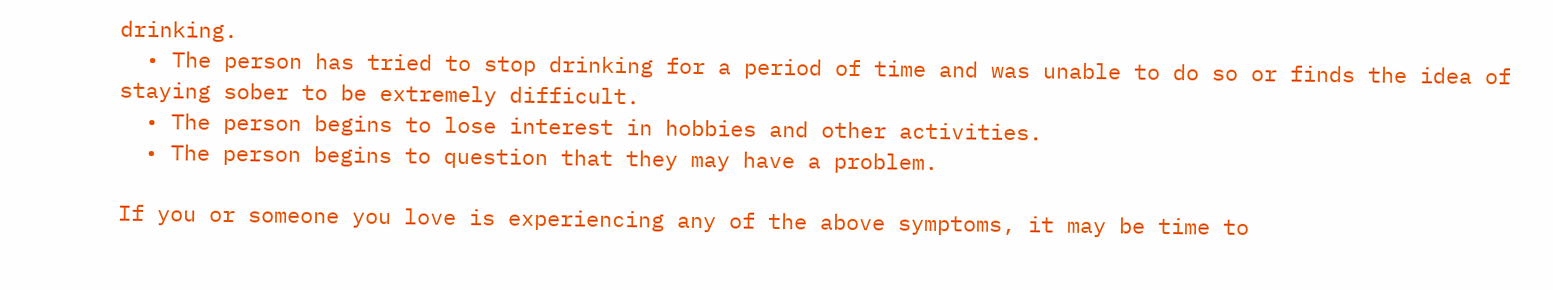drinking.
  • The person has tried to stop drinking for a period of time and was unable to do so or finds the idea of staying sober to be extremely difficult.
  • The person begins to lose interest in hobbies and other activities.
  • The person begins to question that they may have a problem.

If you or someone you love is experiencing any of the above symptoms, it may be time to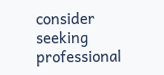consider seeking professional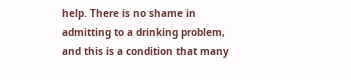help. There is no shame in admitting to a drinking problem, and this is a condition that many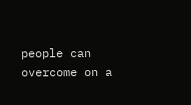people can overcome on a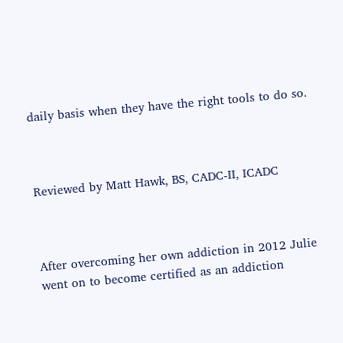daily basis when they have the right tools to do so.



Reviewed by Matt Hawk, BS, CADC-II, ICADC



After overcoming her own addiction in 2012 Julie went on to become certified as an addiction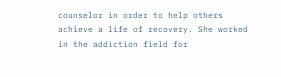counselor in order to help others achieve a life of recovery. She worked in the addiction field for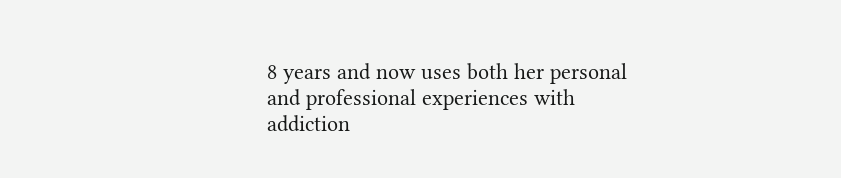8 years and now uses both her personal and professional experiences with addiction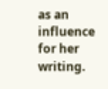as an influence for her writing.